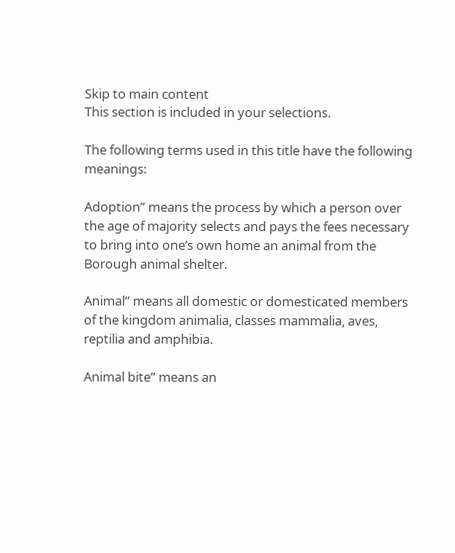Skip to main content
This section is included in your selections.

The following terms used in this title have the following meanings:

Adoption” means the process by which a person over the age of majority selects and pays the fees necessary to bring into one’s own home an animal from the Borough animal shelter.

Animal” means all domestic or domesticated members of the kingdom animalia, classes mammalia, aves, reptilia and amphibia.

Animal bite” means an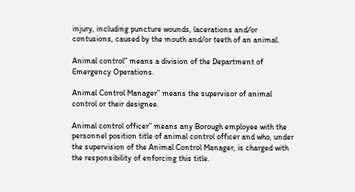injury, including puncture wounds, lacerations and/or contusions, caused by the mouth and/or teeth of an animal.

Animal control” means a division of the Department of Emergency Operations.

Animal Control Manager” means the supervisor of animal control or their designee.

Animal control officer” means any Borough employee with the personnel position title of animal control officer and who, under the supervision of the Animal Control Manager, is charged with the responsibility of enforcing this title.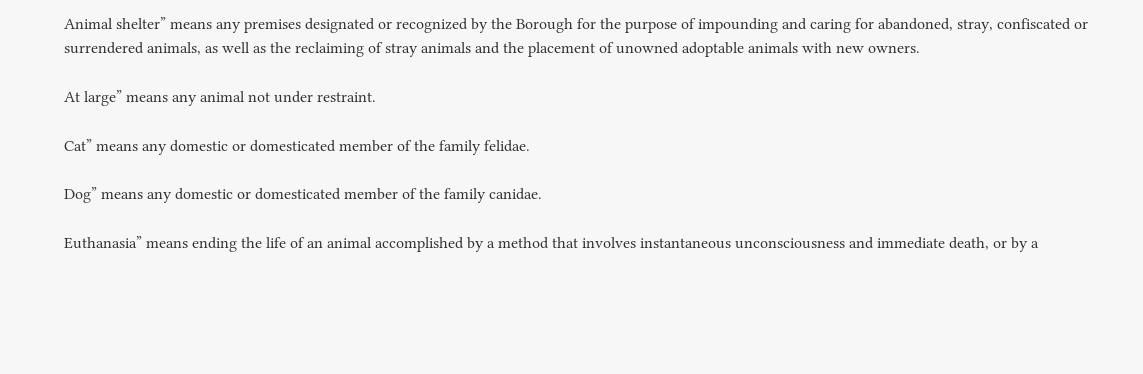Animal shelter” means any premises designated or recognized by the Borough for the purpose of impounding and caring for abandoned, stray, confiscated or surrendered animals, as well as the reclaiming of stray animals and the placement of unowned adoptable animals with new owners.

At large” means any animal not under restraint.

Cat” means any domestic or domesticated member of the family felidae.

Dog” means any domestic or domesticated member of the family canidae.

Euthanasia” means ending the life of an animal accomplished by a method that involves instantaneous unconsciousness and immediate death, or by a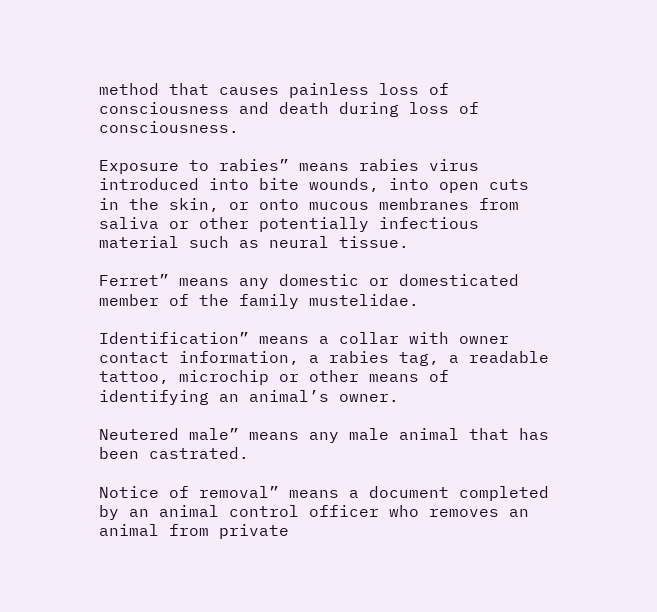method that causes painless loss of consciousness and death during loss of consciousness.

Exposure to rabies” means rabies virus introduced into bite wounds, into open cuts in the skin, or onto mucous membranes from saliva or other potentially infectious material such as neural tissue.

Ferret” means any domestic or domesticated member of the family mustelidae.

Identification” means a collar with owner contact information, a rabies tag, a readable tattoo, microchip or other means of identifying an animal’s owner.

Neutered male” means any male animal that has been castrated.

Notice of removal” means a document completed by an animal control officer who removes an animal from private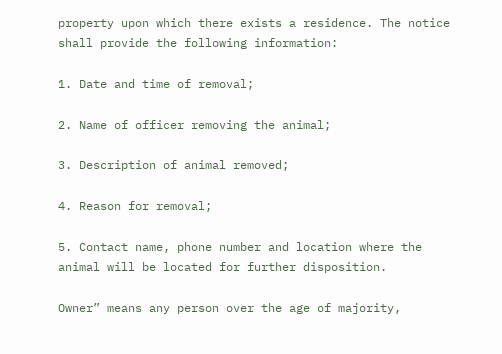property upon which there exists a residence. The notice shall provide the following information:

1. Date and time of removal;

2. Name of officer removing the animal;

3. Description of animal removed;

4. Reason for removal;

5. Contact name, phone number and location where the animal will be located for further disposition.

Owner” means any person over the age of majority,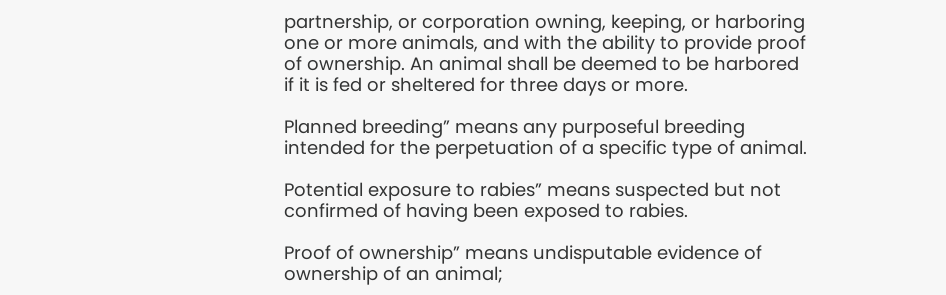partnership, or corporation owning, keeping, or harboring one or more animals, and with the ability to provide proof of ownership. An animal shall be deemed to be harbored if it is fed or sheltered for three days or more.

Planned breeding” means any purposeful breeding intended for the perpetuation of a specific type of animal.

Potential exposure to rabies” means suspected but not confirmed of having been exposed to rabies.

Proof of ownership” means undisputable evidence of ownership of an animal;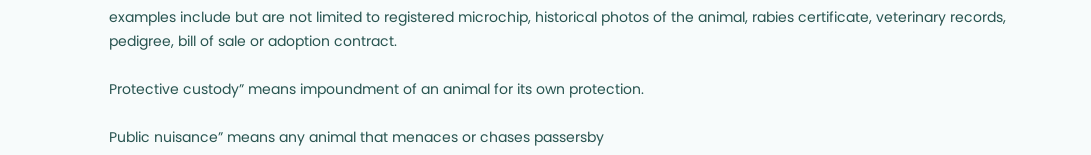examples include but are not limited to registered microchip, historical photos of the animal, rabies certificate, veterinary records, pedigree, bill of sale or adoption contract.

Protective custody” means impoundment of an animal for its own protection.

Public nuisance” means any animal that menaces or chases passersby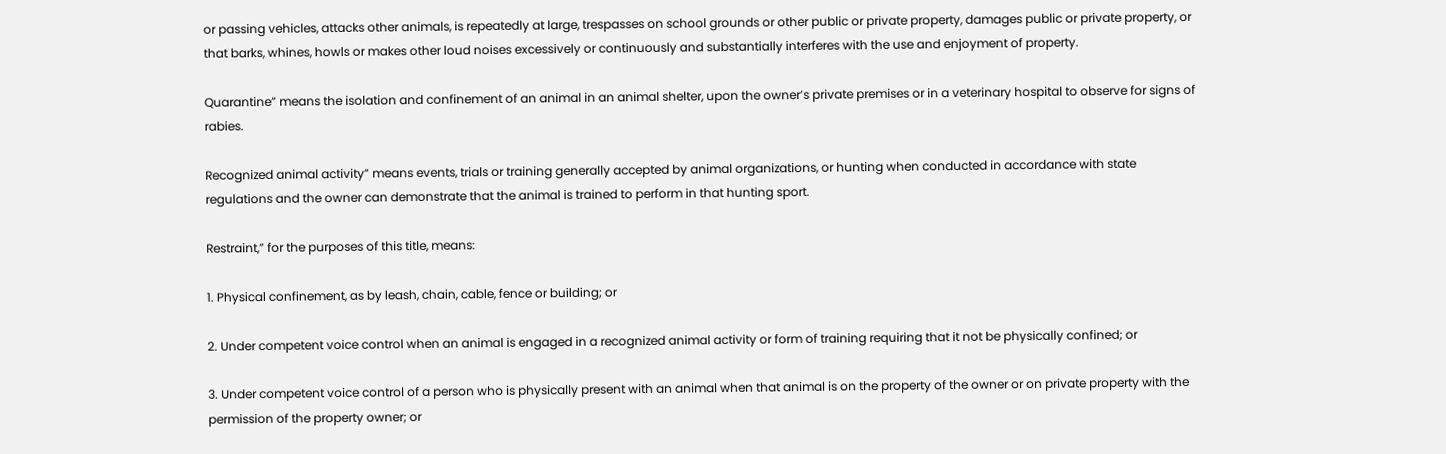or passing vehicles, attacks other animals, is repeatedly at large, trespasses on school grounds or other public or private property, damages public or private property, or that barks, whines, howls or makes other loud noises excessively or continuously and substantially interferes with the use and enjoyment of property.

Quarantine” means the isolation and confinement of an animal in an animal shelter, upon the owner’s private premises or in a veterinary hospital to observe for signs of rabies.

Recognized animal activity” means events, trials or training generally accepted by animal organizations, or hunting when conducted in accordance with state regulations and the owner can demonstrate that the animal is trained to perform in that hunting sport.

Restraint,” for the purposes of this title, means:

1. Physical confinement, as by leash, chain, cable, fence or building; or

2. Under competent voice control when an animal is engaged in a recognized animal activity or form of training requiring that it not be physically confined; or

3. Under competent voice control of a person who is physically present with an animal when that animal is on the property of the owner or on private property with the permission of the property owner; or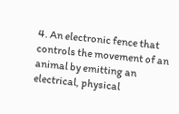4. An electronic fence that controls the movement of an animal by emitting an electrical, physical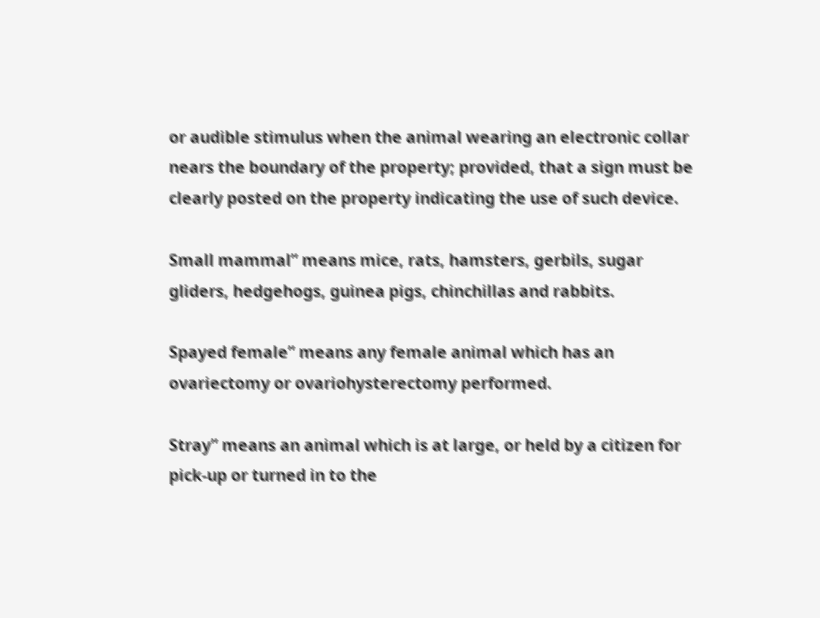or audible stimulus when the animal wearing an electronic collar nears the boundary of the property; provided, that a sign must be clearly posted on the property indicating the use of such device.

Small mammal” means mice, rats, hamsters, gerbils, sugar gliders, hedgehogs, guinea pigs, chinchillas and rabbits.

Spayed female” means any female animal which has an ovariectomy or ovariohysterectomy performed.

Stray” means an animal which is at large, or held by a citizen for pick-up or turned in to the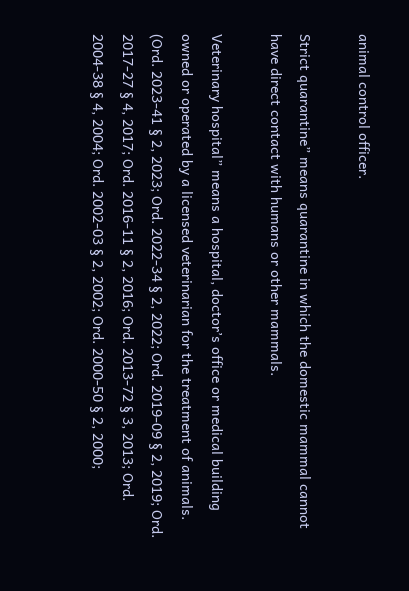animal control officer.

Strict quarantine” means quarantine in which the domestic mammal cannot have direct contact with humans or other mammals.

Veterinary hospital” means a hospital, doctor’s office or medical building owned or operated by a licensed veterinarian for the treatment of animals. (Ord. 2023-41 § 2, 2023; Ord. 2022-34 § 2, 2022; Ord. 2019-09 § 2, 2019; Ord. 2017-27 § 4, 2017; Ord. 2016-11 § 2, 2016; Ord. 2013-72 § 3, 2013; Ord. 2004-38 § 4, 2004; Ord. 2002-03 § 2, 2002; Ord. 2000-50 § 2, 2000;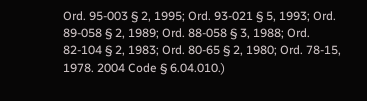Ord. 95-003 § 2, 1995; Ord. 93-021 § 5, 1993; Ord. 89-058 § 2, 1989; Ord. 88-058 § 3, 1988; Ord. 82-104 § 2, 1983; Ord. 80-65 § 2, 1980; Ord. 78-15, 1978. 2004 Code § 6.04.010.)